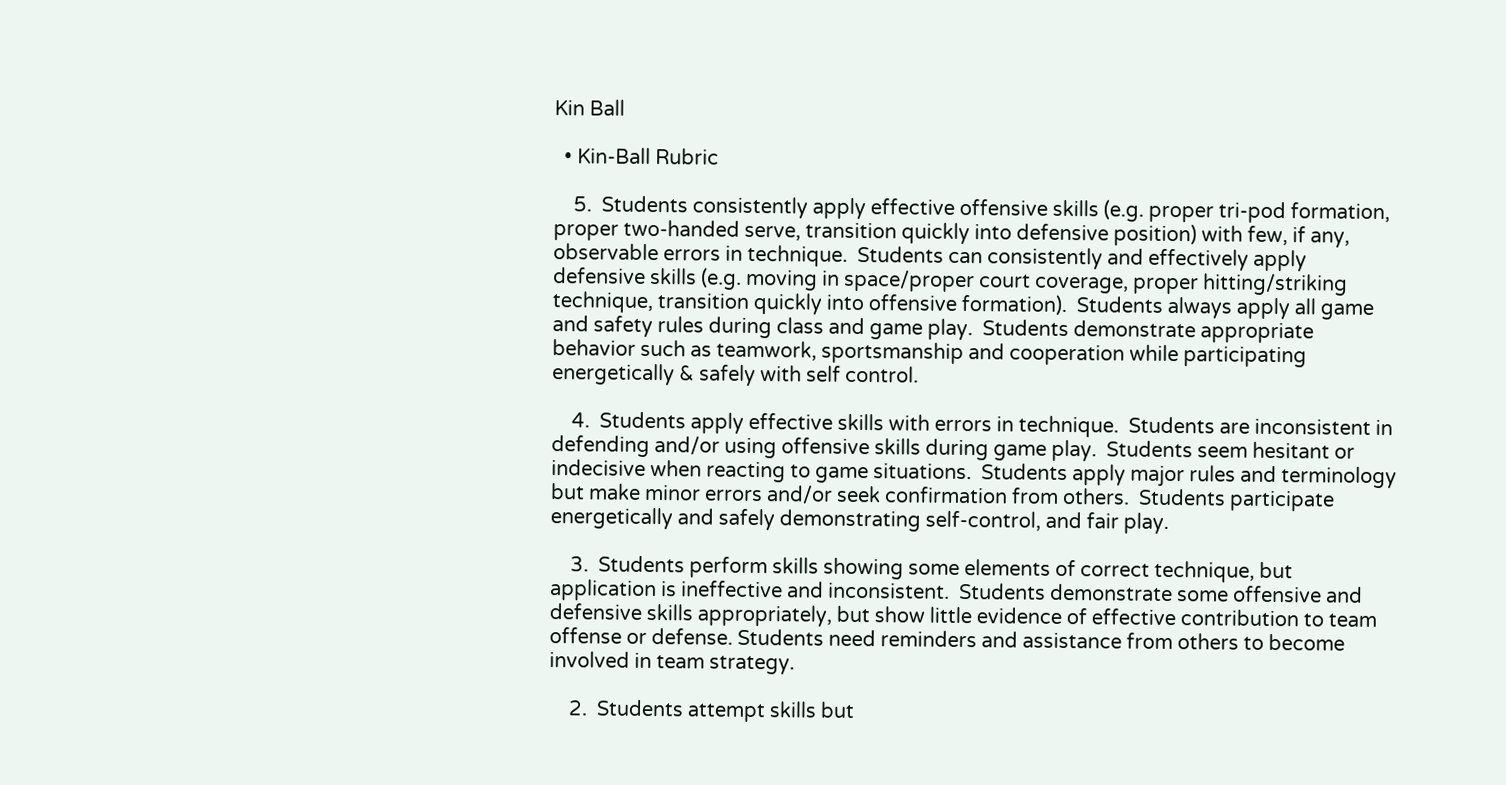Kin Ball

  • Kin-Ball Rubric

    5.  Students consistently apply effective offensive skills (e.g. proper tri-pod formation, proper two-handed serve, transition quickly into defensive position) with few, if any, observable errors in technique.  Students can consistently and effectively apply defensive skills (e.g. moving in space/proper court coverage, proper hitting/striking technique, transition quickly into offensive formation).  Students always apply all game and safety rules during class and game play.  Students demonstrate appropriate behavior such as teamwork, sportsmanship and cooperation while participating energetically & safely with self control.

    4.  Students apply effective skills with errors in technique.  Students are inconsistent in defending and/or using offensive skills during game play.  Students seem hesitant or indecisive when reacting to game situations.  Students apply major rules and terminology but make minor errors and/or seek confirmation from others.  Students participate energetically and safely demonstrating self-control, and fair play.

    3.  Students perform skills showing some elements of correct technique, but application is ineffective and inconsistent.  Students demonstrate some offensive and defensive skills appropriately, but show little evidence of effective contribution to team offense or defense. Students need reminders and assistance from others to become involved in team strategy.

    2.  Students attempt skills but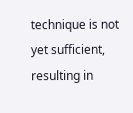technique is not yet sufficient, resulting in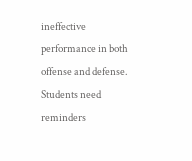ineffective performance in both offense and defense. Students need reminders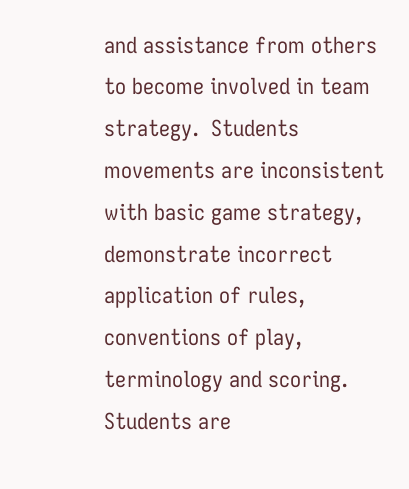and assistance from others to become involved in team strategy.  Students movements are inconsistent with basic game strategy, demonstrate incorrect application of rules, conventions of play, terminology and scoring.  Students are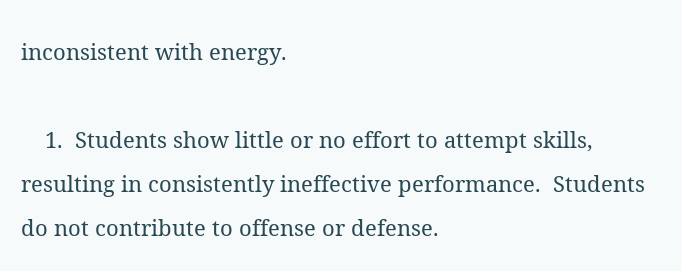inconsistent with energy.

    1.  Students show little or no effort to attempt skills, resulting in consistently ineffective performance.  Students do not contribute to offense or defense.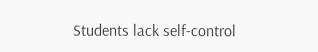Students lack self-control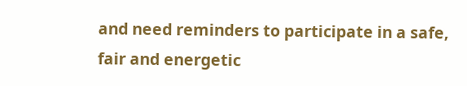and need reminders to participate in a safe, fair and energetic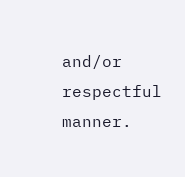and/or respectful manner.